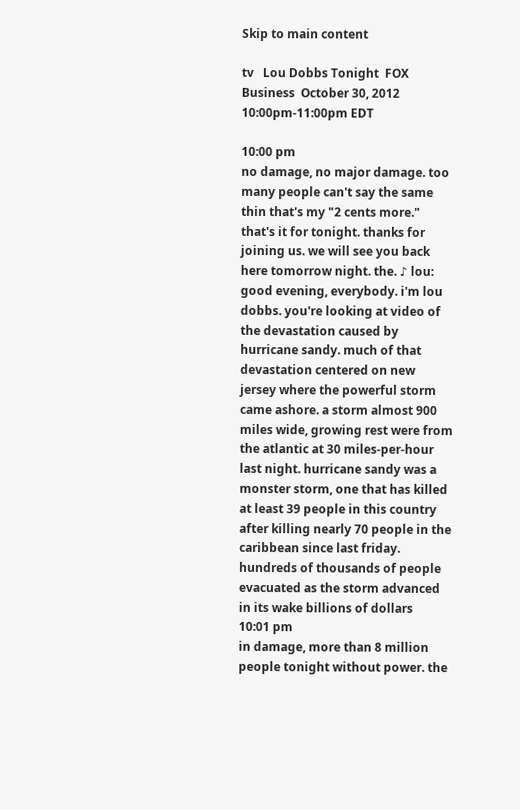Skip to main content

tv   Lou Dobbs Tonight  FOX Business  October 30, 2012 10:00pm-11:00pm EDT

10:00 pm
no damage, no major damage. too many people can't say the same thin that's my "2 cents more." that's it for tonight. thanks for joining us. we will see you back here tomorrow night. the. ♪ lou: good evening, everybody. i'm lou dobbs. you're looking at video of the devastation caused by hurricane sandy. much of that devastation centered on new jersey where the powerful storm came ashore. a storm almost 900 miles wide, growing rest were from the atlantic at 30 miles-per-hour last night. hurricane sandy was a monster storm, one that has killed at least 39 people in this country after killing nearly 70 people in the caribbean since last friday. hundreds of thousands of people evacuated as the storm advanced in its wake billions of dollars
10:01 pm
in damage, more than 8 million people tonight without power. the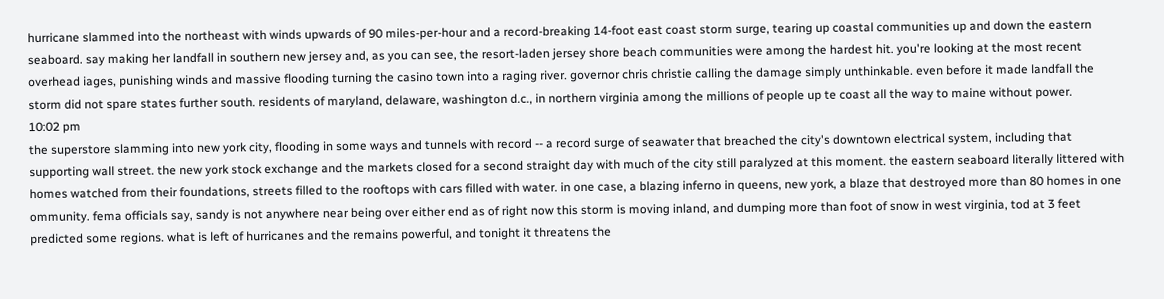hurricane slammed into the northeast with winds upwards of 90 miles-per-hour and a record-breaking 14-foot east coast storm surge, tearing up coastal communities up and down the eastern seaboard. say making her landfall in southern new jersey and, as you can see, the resort-laden jersey shore beach communities were among the hardest hit. you're looking at the most recent overhead iages, punishing winds and massive flooding turning the casino town into a raging river. governor chris christie calling the damage simply unthinkable. even before it made landfall the storm did not spare states further south. residents of maryland, delaware, washington d.c., in northern virginia among the millions of people up te coast all the way to maine without power.
10:02 pm
the superstore slamming into new york city, flooding in some ways and tunnels with record -- a record surge of seawater that breached the city's downtown electrical system, including that supporting wall street. the new york stock exchange and the markets closed for a second straight day with much of the city still paralyzed at this moment. the eastern seaboard literally littered with homes watched from their foundations, streets filled to the rooftops with cars filled with water. in one case, a blazing inferno in queens, new york, a blaze that destroyed more than 80 homes in one ommunity. fema officials say, sandy is not anywhere near being over either end as of right now this storm is moving inland, and dumping more than foot of snow in west virginia, tod at 3 feet predicted some regions. what is left of hurricanes and the remains powerful, and tonight it threatens the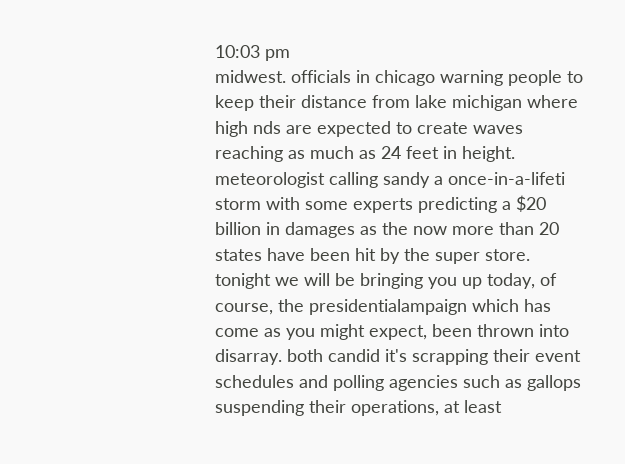10:03 pm
midwest. officials in chicago warning people to keep their distance from lake michigan where high nds are expected to create waves reaching as much as 24 feet in height. meteorologist calling sandy a once-in-a-lifeti storm with some experts predicting a $20 billion in damages as the now more than 20 states have been hit by the super store. tonight we will be bringing you up today, of course, the presidentialampaign which has come as you might expect, been thrown into disarray. both candid it's scrapping their event schedules and polling agencies such as gallops suspending their operations, at least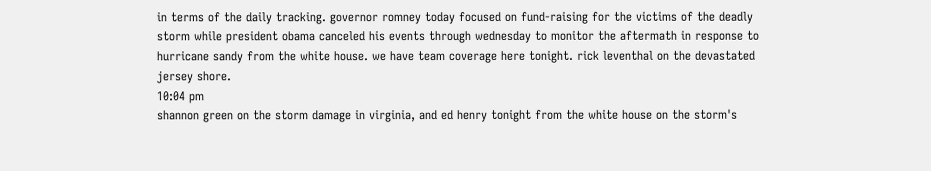in terms of the daily tracking. governor romney today focused on fund-raising for the victims of the deadly storm while president obama canceled his events through wednesday to monitor the aftermath in response to hurricane sandy from the white house. we have team coverage here tonight. rick leventhal on the devastated jersey shore.
10:04 pm
shannon green on the storm damage in virginia, and ed henry tonight from the white house on the storm's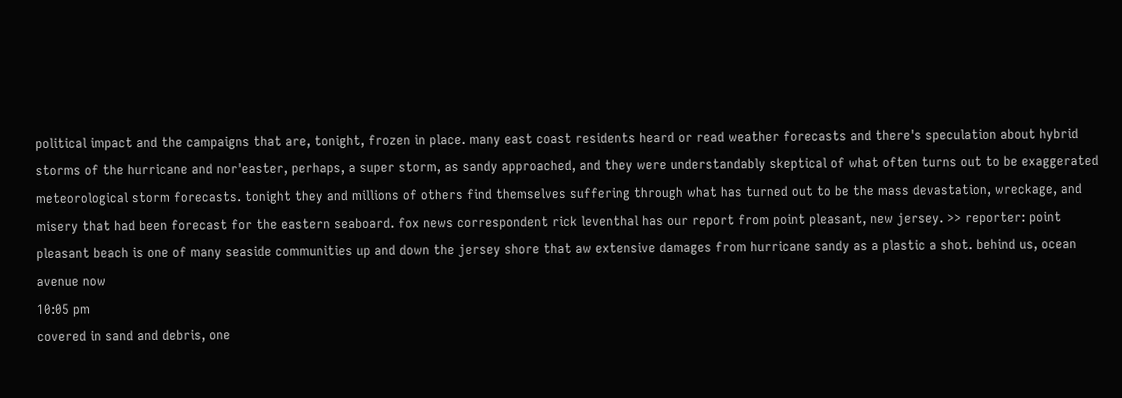political impact and the campaigns that are, tonight, frozen in place. many east coast residents heard or read weather forecasts and there's speculation about hybrid storms of the hurricane and nor'easter, perhaps, a super storm, as sandy approached, and they were understandably skeptical of what often turns out to be exaggerated meteorological storm forecasts. tonight they and millions of others find themselves suffering through what has turned out to be the mass devastation, wreckage, and misery that had been forecast for the eastern seaboard. fox news correspondent rick leventhal has our report from point pleasant, new jersey. >> reporter: point pleasant beach is one of many seaside communities up and down the jersey shore that aw extensive damages from hurricane sandy as a plastic a shot. behind us, ocean avenue now
10:05 pm
covered in sand and debris, one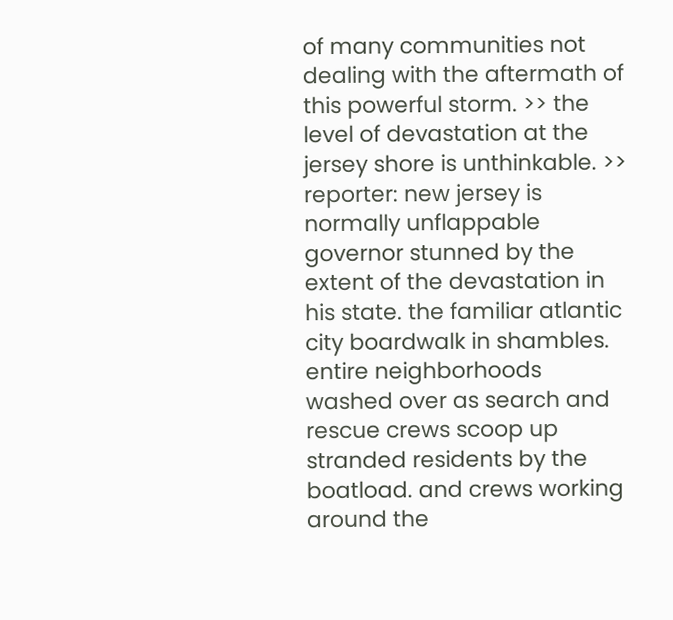of many communities not dealing with the aftermath of this powerful storm. >> the level of devastation at the jersey shore is unthinkable. >> reporter: new jersey is normally unflappable governor stunned by the extent of the devastation in his state. the familiar atlantic city boardwalk in shambles. entire neighborhoods washed over as search and rescue crews scoop up stranded residents by the boatload. and crews working around the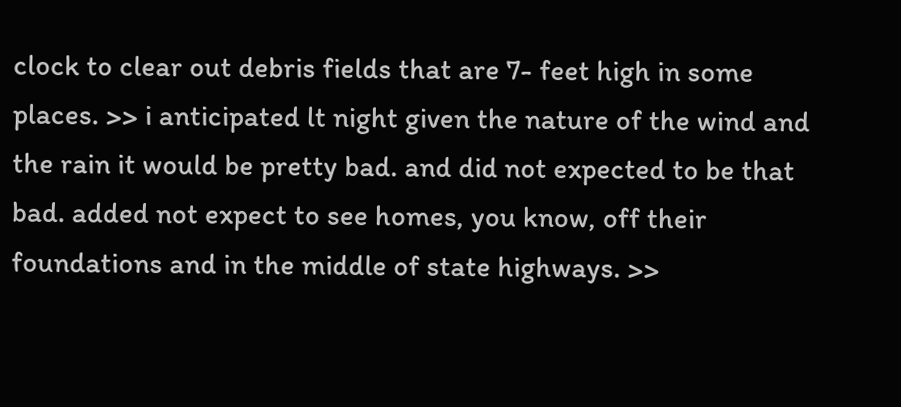clock to clear out debris fields that are 7- feet high in some places. >> i anticipated lt night given the nature of the wind and the rain it would be pretty bad. and did not expected to be that bad. added not expect to see homes, you know, off their foundations and in the middle of state highways. >>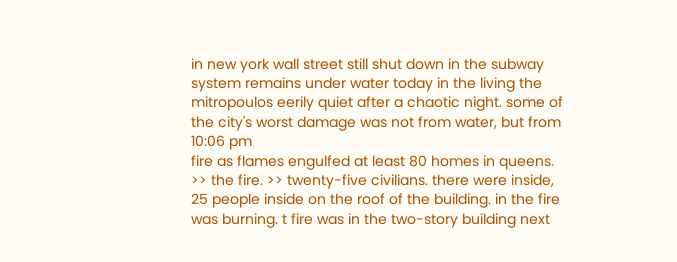in new york wall street still shut down in the subway system remains under water today in the living the mitropoulos eerily quiet after a chaotic night. some of the city's worst damage was not from water, but from
10:06 pm
fire as flames engulfed at least 80 homes in queens. >> the fire. >> twenty-five civilians. there were inside, 25 people inside on the roof of the building. in the fire was burning. t fire was in the two-story building next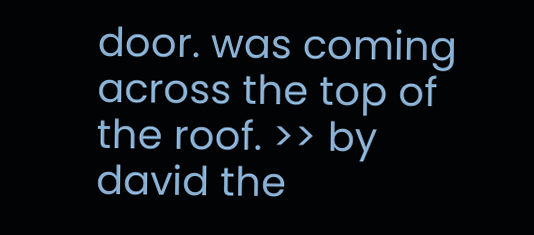door. was coming across the top of the roof. >> by david the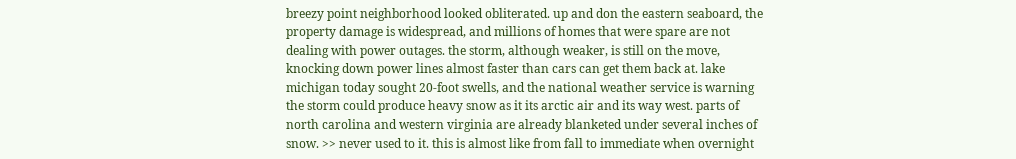breezy point neighborhood looked obliterated. up and don the eastern seaboard, the property damage is widespread, and millions of homes that were spare are not dealing with power outages. the storm, although weaker, is still on the move, knocking down power lines almost faster than cars can get them back at. lake michigan today sought 20-foot swells, and the national weather service is warning the storm could produce heavy snow as it its arctic air and its way west. parts of north carolina and western virginia are already blanketed under several inches of snow. >> never used to it. this is almost like from fall to immediate when overnight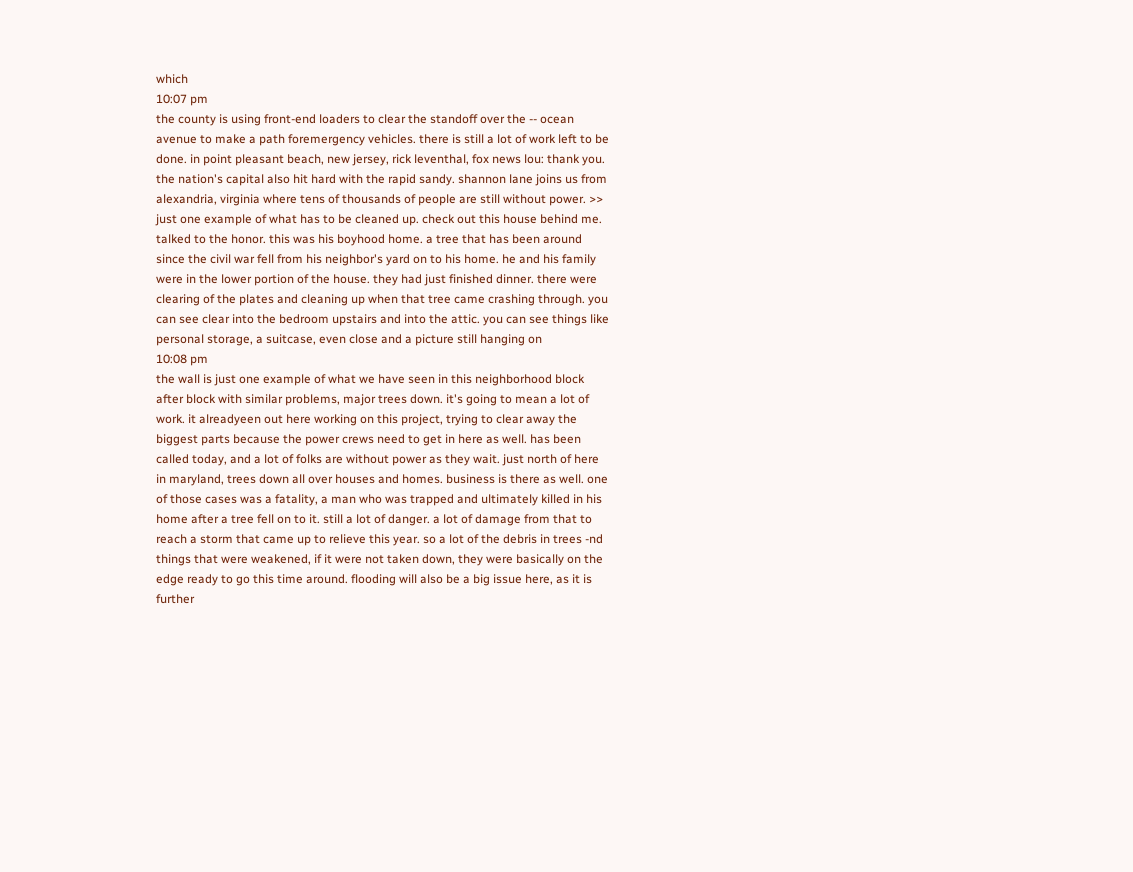which
10:07 pm
the county is using front-end loaders to clear the standoff over the -- ocean avenue to make a path foremergency vehicles. there is still a lot of work left to be done. in point pleasant beach, new jersey, rick leventhal, fox news lou: thank you. the nation's capital also hit hard with the rapid sandy. shannon lane joins us from alexandria, virginia where tens of thousands of people are still without power. >> just one example of what has to be cleaned up. check out this house behind me. talked to the honor. this was his boyhood home. a tree that has been around since the civil war fell from his neighbor's yard on to his home. he and his family were in the lower portion of the house. they had just finished dinner. there were clearing of the plates and cleaning up when that tree came crashing through. you can see clear into the bedroom upstairs and into the attic. you can see things like personal storage, a suitcase, even close and a picture still hanging on
10:08 pm
the wall is just one example of what we have seen in this neighborhood block after block with similar problems, major trees down. it's going to mean a lot of work. it alreadyeen out here working on this project, trying to clear away the biggest parts because the power crews need to get in here as well. has been called today, and a lot of folks are without power as they wait. just north of here in maryland, trees down all over houses and homes. business is there as well. one of those cases was a fatality, a man who was trapped and ultimately killed in his home after a tree fell on to it. still a lot of danger. a lot of damage from that to reach a storm that came up to relieve this year. so a lot of the debris in trees -nd things that were weakened, if it were not taken down, they were basically on the edge ready to go this time around. flooding will also be a big issue here, as it is further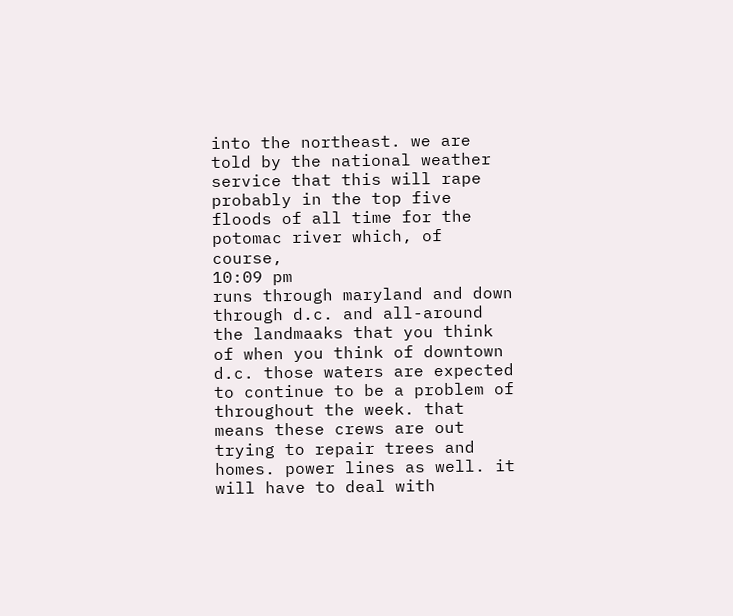into the northeast. we are told by the national weather service that this will rape probably in the top five floods of all time for the potomac river which, of course,
10:09 pm
runs through maryland and down through d.c. and all-around the landmaaks that you think of when you think of downtown d.c. those waters are expected to continue to be a problem of throughout the week. that means these crews are out trying to repair trees and homes. power lines as well. it will have to deal with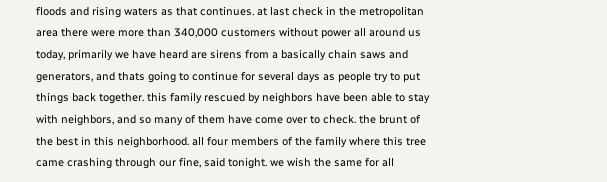floods and rising waters as that continues. at last check in the metropolitan area there were more than 340,000 customers without power all around us today, primarily we have heard are sirens from a basically chain saws and generators, and thats going to continue for several days as people try to put things back together. this family rescued by neighbors have been able to stay with neighbors, and so many of them have come over to check. the brunt of the best in this neighborhood. all four members of the family where this tree came crashing through our fine, said tonight. we wish the same for all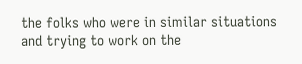the folks who were in similar situations and trying to work on the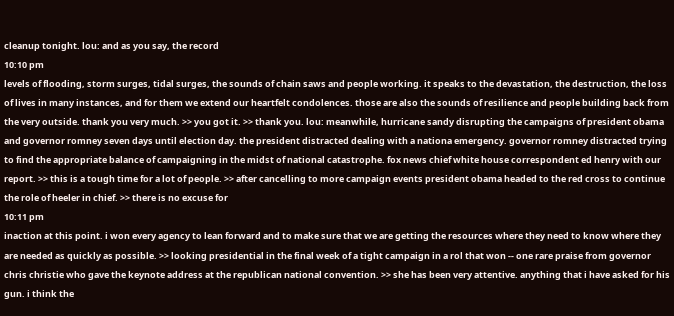cleanup tonight. lou: and as you say, the record
10:10 pm
levels of flooding, storm surges, tidal surges, the sounds of chain saws and people working. it speaks to the devastation, the destruction, the loss of lives in many instances, and for them we extend our heartfelt condolences. those are also the sounds of resilience and people building back from the very outside. thank you very much. >> you got it. >> thank you. lou: meanwhile, hurricane sandy disrupting the campaigns of president obama and governor romney seven days until election day. the president distracted dealing with a nationa emergency. governor romney distracted trying to find the appropriate balance of campaigning in the midst of national catastrophe. fox news chief white house correspondent ed henry with our report. >> this is a tough time for a lot of people. >> after cancelling to more campaign events president obama headed to the red cross to continue the role of heeler in chief. >> there is no excuse for
10:11 pm
inaction at this point. i won every agency to lean forward and to make sure that we are getting the resources where they need to know where they are needed as quickly as possible. >> looking presidential in the final week of a tight campaign in a rol that won -- one rare praise from governor chris christie who gave the keynote address at the republican national convention. >> she has been very attentive. anything that i have asked for his gun. i think the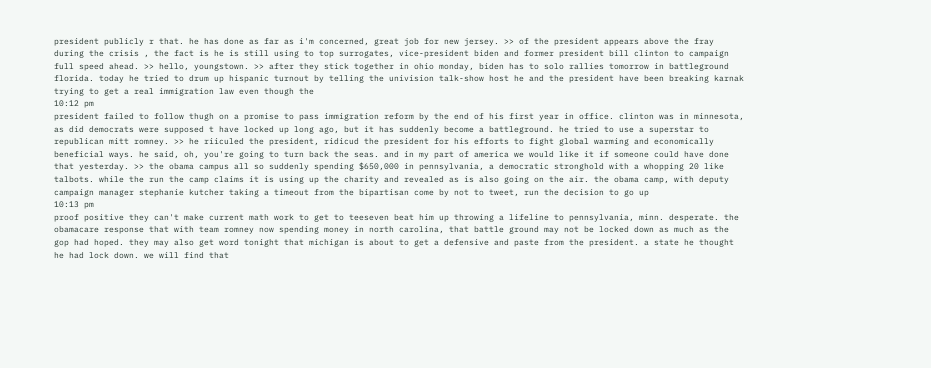president publicly r that. he has done as far as i'm concerned, great job for new jersey. >> of the president appears above the fray during the crisis , the fact is he is still using to top surrogates, vice-president biden and former president bill clinton to campaign full speed ahead. >> hello, youngstown. >> after they stick together in ohio monday, biden has to solo rallies tomorrow in battleground florida. today he tried to drum up hispanic turnout by telling the univision talk-show host he and the president have been breaking karnak trying to get a real immigration law even though the
10:12 pm
president failed to follow thugh on a promise to pass immigration reform by the end of his first year in office. clinton was in minnesota, as did democrats were supposed t have locked up long ago, but it has suddenly become a battleground. he tried to use a superstar to republican mitt romney. >> he riiculed the president, ridicud the president for his efforts to fight global warming and economically beneficial ways. he said, oh, you're going to turn back the seas. and in my part of america we would like it if someone could have done that yesterday. >> the obama campus all so suddenly spending $650,000 in pennsylvania, a democratic stronghold with a whopping 20 like talbots. while the run the camp claims it is using up the charity and revealed as is also going on the air. the obama camp, with deputy campaign manager stephanie kutcher taking a timeout from the bipartisan come by not to tweet, run the decision to go up
10:13 pm
proof positive they can't make current math work to get to teeseven beat him up throwing a lifeline to pennsylvania, minn. desperate. the obamacare response that with team romney now spending money in north carolina, that battle ground may not be locked down as much as the gop had hoped. they may also get word tonight that michigan is about to get a defensive and paste from the president. a state he thought he had lock down. we will find that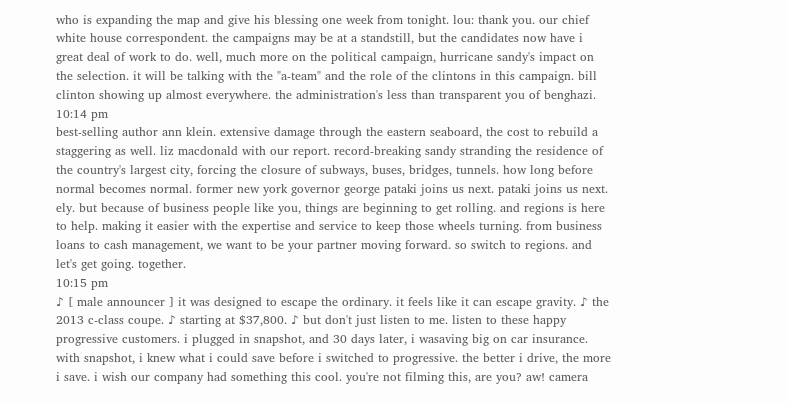who is expanding the map and give his blessing one week from tonight. lou: thank you. our chief white house correspondent. the campaigns may be at a standstill, but the candidates now have i great deal of work to do. well, much more on the political campaign, hurricane sandy's impact on the selection. it will be talking with the "a-team" and the role of the clintons in this campaign. bill clinton showing up almost everywhere. the administration's less than transparent you of benghazi.
10:14 pm
best-selling author ann klein. extensive damage through the eastern seaboard, the cost to rebuild a staggering as well. liz macdonald with our report. record-breaking sandy stranding the residence of the country's largest city, forcing the closure of subways, buses, bridges, tunnels. how long before normal becomes normal. former new york governor george pataki joins us next. pataki joins us next. ely. but because of business people like you, things are beginning to get rolling. and regions is here to help. making it easier with the expertise and service to keep those wheels turning. from business loans to cash management, we want to be your partner moving forward. so switch to regions. and let's get going. together.
10:15 pm
♪ [ male announcer ] it was designed to escape the ordinary. it feels like it can escape gravity. ♪ the 2013 c-class coupe. ♪ starting at $37,800. ♪ but don't just listen to me. listen to these happy progressive customers. i plugged in snapshot, and 30 days later, i wasaving big on car insurance. with snapshot, i knew what i could save before i switched to progressive. the better i drive, the more i save. i wish our company had something this cool. you're not filming this, are you? aw! camera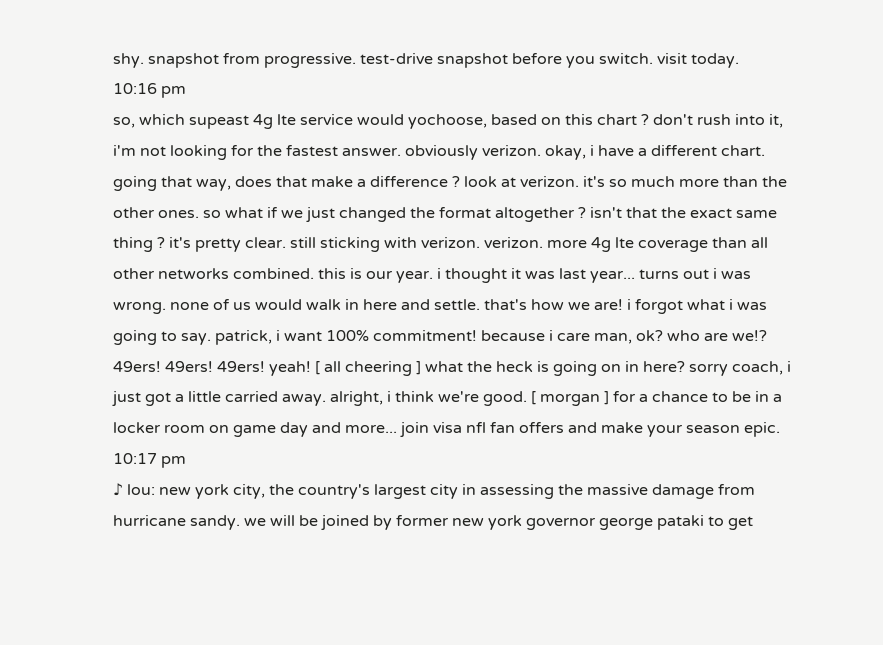shy. snapshot from progressive. test-drive snapshot before you switch. visit today.
10:16 pm
so, which supeast 4g lte service would yochoose, based on this chart ? don't rush into it, i'm not looking for the fastest answer. obviously verizon. okay, i have a different chart. going that way, does that make a difference ? look at verizon. it's so much more than the other ones. so what if we just changed the format altogether ? isn't that the exact same thing ? it's pretty clear. still sticking with verizon. verizon. more 4g lte coverage than all other networks combined. this is our year. i thought it was last year... turns out i was wrong. none of us would walk in here and settle. that's how we are! i forgot what i was going to say. patrick, i want 100% commitment! because i care man, ok? who are we!? 49ers! 49ers! 49ers! yeah! [ all cheering ] what the heck is going on in here? sorry coach, i just got a little carried away. alright, i think we're good. [ morgan ] for a chance to be in a locker room on game day and more... join visa nfl fan offers and make your season epic.
10:17 pm
♪ lou: new york city, the country's largest city in assessing the massive damage from hurricane sandy. we will be joined by former new york governor george pataki to get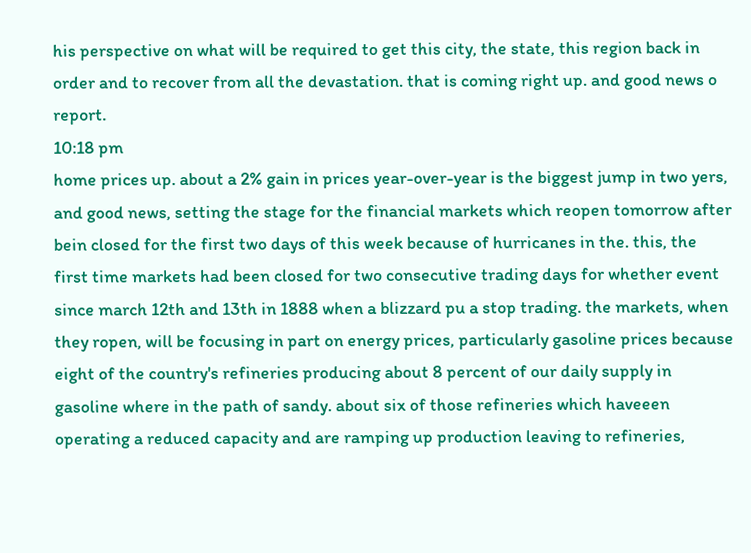his perspective on what will be required to get this city, the state, this region back in order and to recover from all the devastation. that is coming right up. and good news o report.
10:18 pm
home prices up. about a 2% gain in prices year-over-year is the biggest jump in two yers, and good news, setting the stage for the financial markets which reopen tomorrow after bein closed for the first two days of this week because of hurricanes in the. this, the first time markets had been closed for two consecutive trading days for whether event since march 12th and 13th in 1888 when a blizzard pu a stop trading. the markets, when they ropen, will be focusing in part on energy prices, particularly gasoline prices because eight of the country's refineries producing about 8 percent of our daily supply in gasoline where in the path of sandy. about six of those refineries which haveeen operating a reduced capacity and are ramping up production leaving to refineries,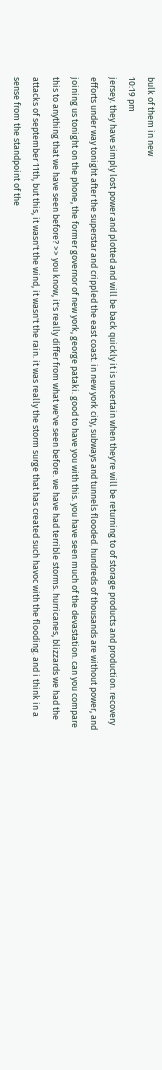bulk of them in new
10:19 pm
jersey. they have simply lost power and plotted and will be back quickly it is uncertain when they're will be returning to of storage products and production. recovery efforts under way tonight after the superstar and crippled the east coast. in new york city, subways and tunnels flooded. hundreds of thousands are without power, and joining us tonight on the phone, the former governor of new york, george pataki. good to have you with this. you have seen much of the devastation. can you compare this to anything that we have seen before? >> you know, it's really differ from what we've seen before. we have had terrible storms. hurricanes, blizzards we had the attacks of september 11th, but this, it wasn't the wind, it wasn't the rain. it was really the storm surge that has created such havoc with the flooding. and i think in a sense from the standpoint of the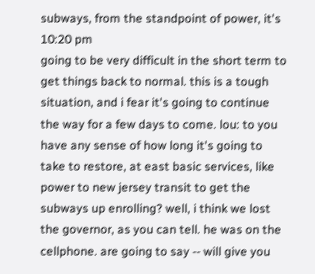subways, from the standpoint of power, it's
10:20 pm
going to be very difficult in the short term to get things back to normal. this is a tough situation, and i fear it's going to continue the way for a few days to come. lou: to you have any sense of how long it's going to take to restore, at east basic services, like power to new jersey transit to get the subways up enrolling? well, i think we lost the governor, as you can tell. he was on the cellphone. are going to say -- will give you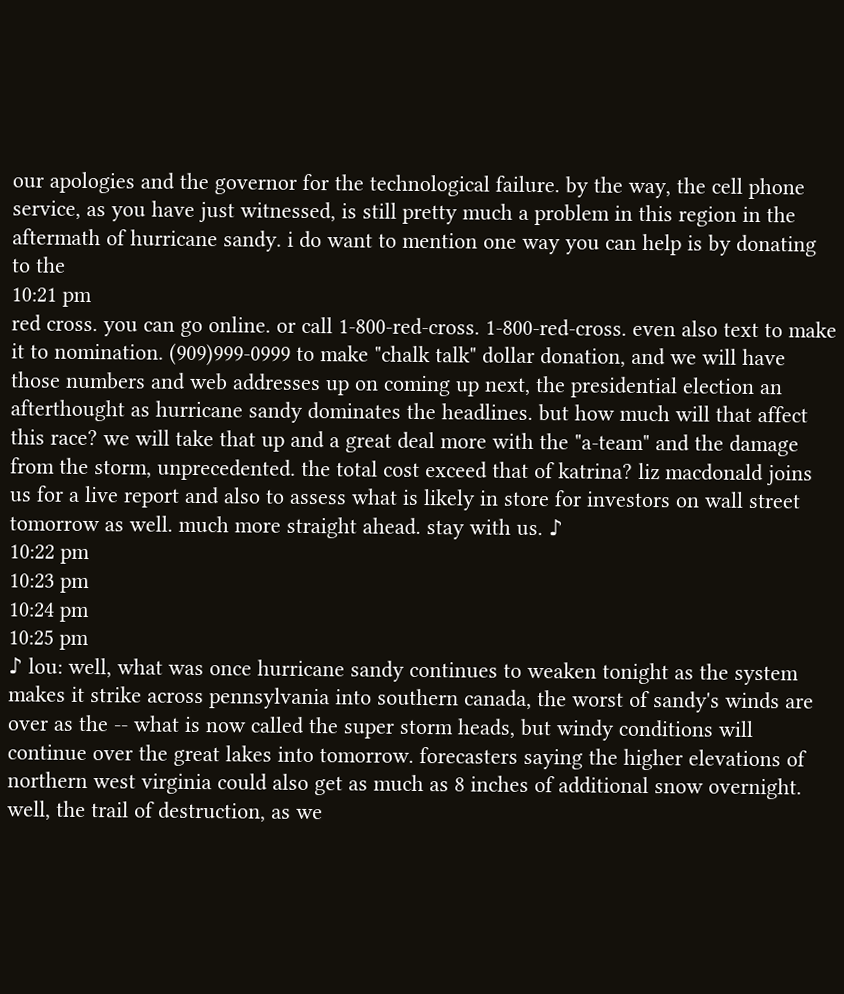our apologies and the governor for the technological failure. by the way, the cell phone service, as you have just witnessed, is still pretty much a problem in this region in the aftermath of hurricane sandy. i do want to mention one way you can help is by donating to the
10:21 pm
red cross. you can go online. or call 1-800-red-cross. 1-800-red-cross. even also text to make it to nomination. (909)999-0999 to make "chalk talk" dollar donation, and we will have those numbers and web addresses up on coming up next, the presidential election an afterthought as hurricane sandy dominates the headlines. but how much will that affect this race? we will take that up and a great deal more with the "a-team" and the damage from the storm, unprecedented. the total cost exceed that of katrina? liz macdonald joins us for a live report and also to assess what is likely in store for investors on wall street tomorrow as well. much more straight ahead. stay with us. ♪
10:22 pm
10:23 pm
10:24 pm
10:25 pm
♪ lou: well, what was once hurricane sandy continues to weaken tonight as the system makes it strike across pennsylvania into southern canada, the worst of sandy's winds are over as the -- what is now called the super storm heads, but windy conditions will continue over the great lakes into tomorrow. forecasters saying the higher elevations of northern west virginia could also get as much as 8 inches of additional snow overnight. well, the trail of destruction, as we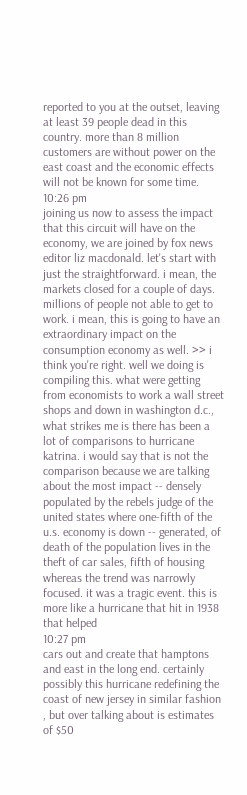reported to you at the outset, leaving at least 39 people dead in this country. more than 8 million customers are without power on the east coast and the economic effects will not be known for some time.
10:26 pm
joining us now to assess the impact that this circuit will have on the economy, we are joined by fox news editor liz macdonald. let's start with just the straightforward. i mean, the markets closed for a couple of days. millions of people not able to get to work. i mean, this is going to have an extraordinary impact on the consumption economy as well. >> i think you're right. well we doing is compiling this. what were getting from economists to work a wall street shops and down in washington d.c., what strikes me is there has been a lot of comparisons to hurricane katrina. i would say that is not the comparison because we are talking about the most impact -- densely populated by the rebels judge of the united states where one-fifth of the u.s. economy is down -- generated, of death of the population lives in the theft of car sales, fifth of housing whereas the trend was narrowly focused. it was a tragic event. this is more like a hurricane that hit in 1938 that helped
10:27 pm
cars out and create that hamptons and east in the long end. certainly possibly this hurricane redefining the coast of new jersey in similar fashion , but over talking about is estimates of $50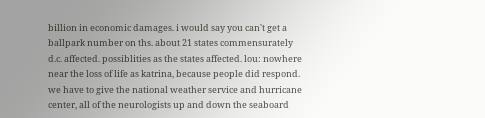billion in economic damages. i would say you can't get a ballpark number on ths. about 21 states commensurately d.c. affected. possiblities as the states affected. lou: nowhere near the loss of life as katrina, because people did respond. we have to give the national weather service and hurricane center, all of the neurologists up and down the seaboard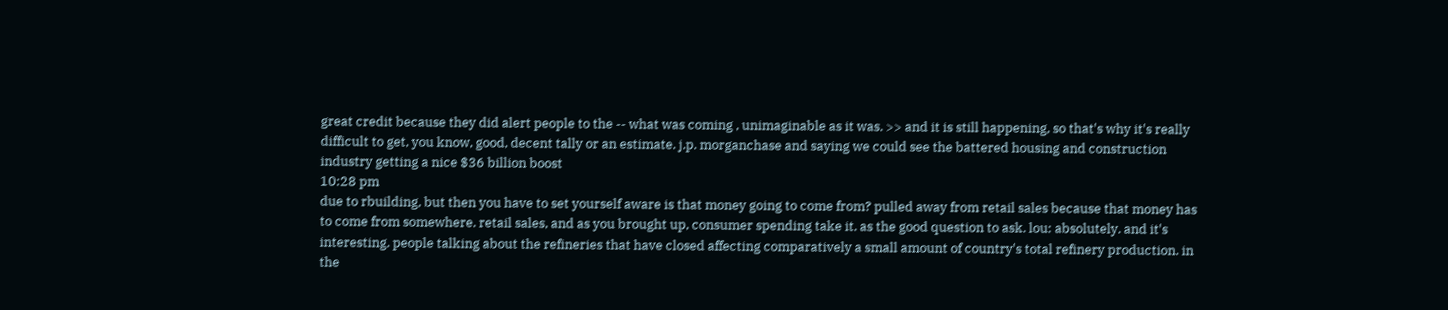great credit because they did alert people to the -- what was coming , unimaginable as it was. >> and it is still happening, so that's why it's really difficult to get, you know, good, decent tally or an estimate. j.p. morganchase and saying we could see the battered housing and construction industry getting a nice $36 billion boost
10:28 pm
due to rbuilding, but then you have to set yourself aware is that money going to come from? pulled away from retail sales because that money has to come from somewhere. retail sales, and as you brought up, consumer spending take it. as the good question to ask. lou: absolutely. and it's interesting. people talking about the refineries that have closed affecting comparatively a small amount of country's total refinery production. in the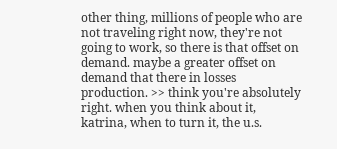other thing, millions of people who are not traveling right now, they're not going to work, so there is that offset on demand. maybe a greater offset on demand that there in losses production. >> think you're absolutely right. when you think about it, katrina, when to turn it, the u.s.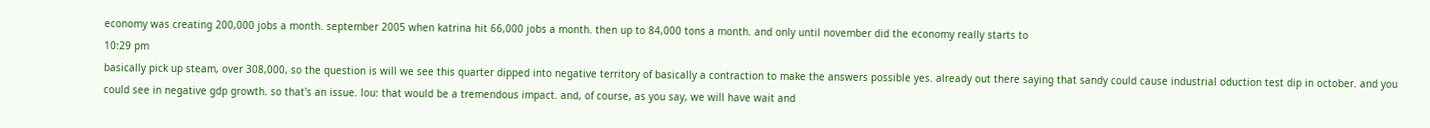economy was creating 200,000 jobs a month. september 2005 when katrina hit 66,000 jobs a month. then up to 84,000 tons a month. and only until november did the economy really starts to
10:29 pm
basically pick up steam, over 308,000, so the question is will we see this quarter dipped into negative territory of basically a contraction to make the answers possible yes. already out there saying that sandy could cause industrial oduction test dip in october. and you could see in negative gdp growth. so that's an issue. lou: that would be a tremendous impact. and, of course, as you say, we will have wait and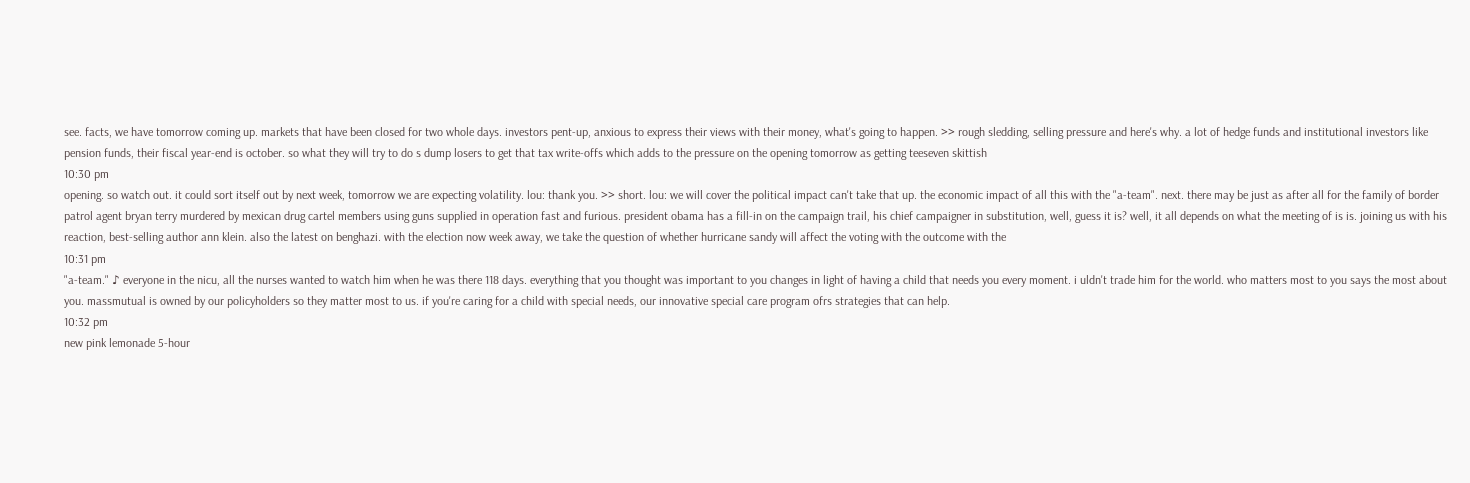see. facts, we have tomorrow coming up. markets that have been closed for two whole days. investors pent-up, anxious to express their views with their money, what's going to happen. >> rough sledding, selling pressure and here's why. a lot of hedge funds and institutional investors like pension funds, their fiscal year-end is october. so what they will try to do s dump losers to get that tax write-offs which adds to the pressure on the opening tomorrow as getting teeseven skittish
10:30 pm
opening. so watch out. it could sort itself out by next week, tomorrow we are expecting volatility. lou: thank you. >> short. lou: we will cover the political impact can't take that up. the economic impact of all this with the "a-team". next. there may be just as after all for the family of border patrol agent bryan terry murdered by mexican drug cartel members using guns supplied in operation fast and furious. president obama has a fill-in on the campaign trail, his chief campaigner in substitution, well, guess it is? well, it all depends on what the meeting of is is. joining us with his reaction, best-selling author ann klein. also the latest on benghazi. with the election now week away, we take the question of whether hurricane sandy will affect the voting with the outcome with the
10:31 pm
"a-team." ♪ everyone in the nicu, all the nurses wanted to watch him when he was there 118 days. everything that you thought was important to you changes in light of having a child that needs you every moment. i uldn't trade him for the world. who matters most to you says the most about you. massmutual is owned by our policyholders so they matter most to us. if you're caring for a child with special needs, our innovative special care program ofrs strategies that can help.
10:32 pm
new pink lemonade 5-hour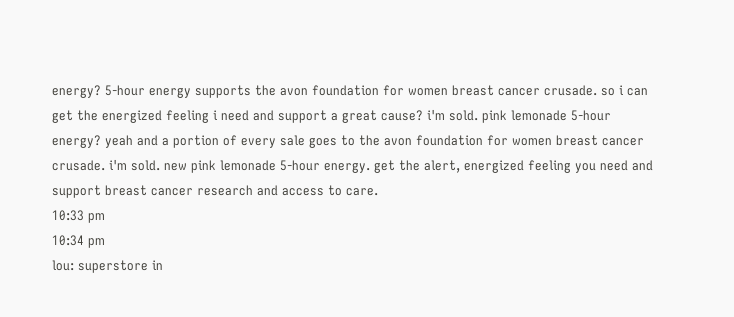energy? 5-hour energy supports the avon foundation for women breast cancer crusade. so i can get the energized feeling i need and support a great cause? i'm sold. pink lemonade 5-hour energy? yeah and a portion of every sale goes to the avon foundation for women breast cancer crusade. i'm sold. new pink lemonade 5-hour energy. get the alert, energized feeling you need and support breast cancer research and access to care.
10:33 pm
10:34 pm
lou: superstore in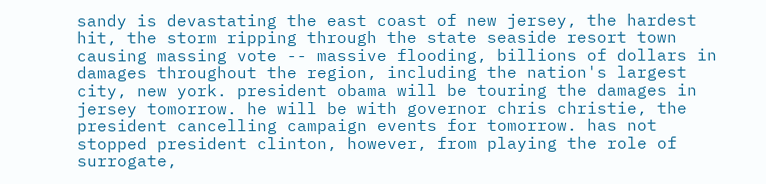sandy is devastating the east coast of new jersey, the hardest hit, the storm ripping through the state seaside resort town causing massing vote -- massive flooding, billions of dollars in damages throughout the region, including the nation's largest city, new york. president obama will be touring the damages in jersey tomorrow. he will be with governor chris christie, the president cancelling campaign events for tomorrow. has not stopped president clinton, however, from playing the role of surrogate,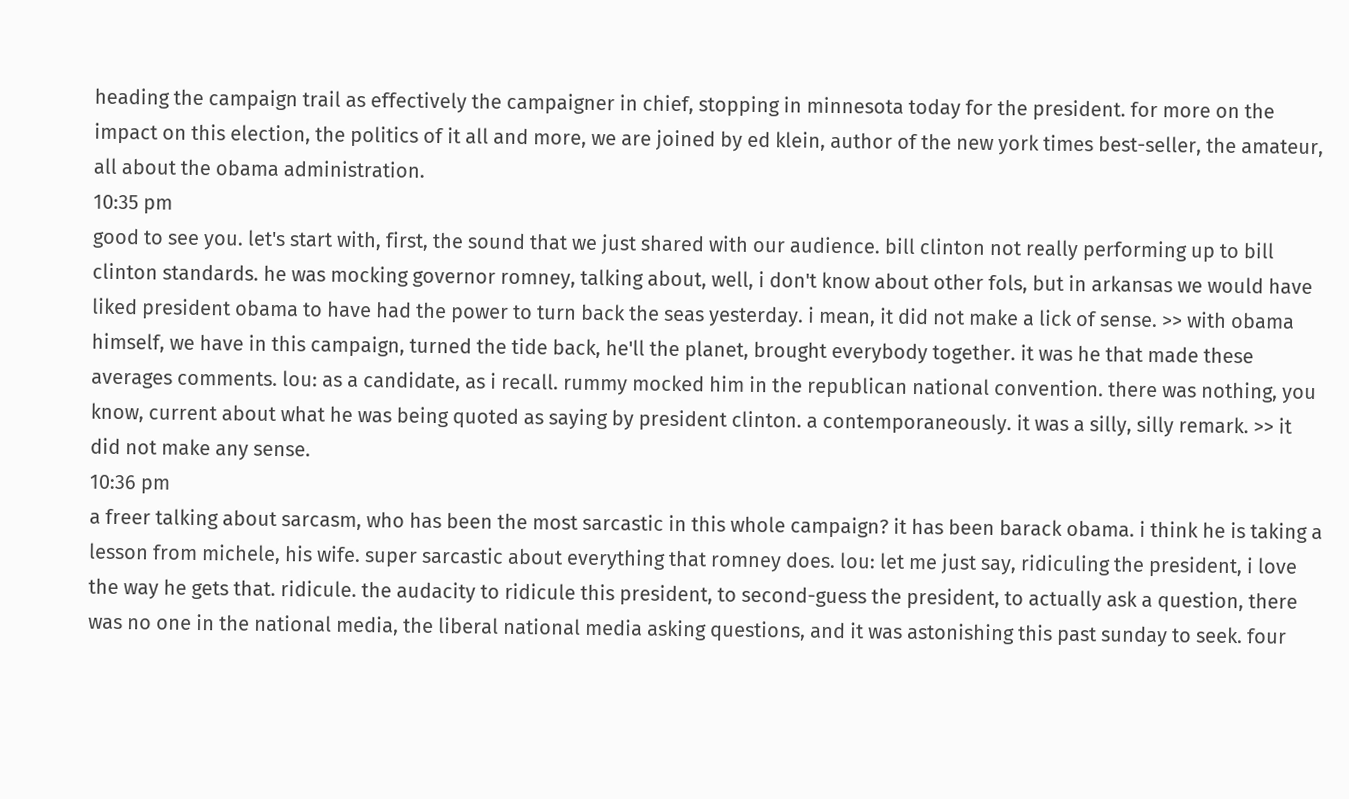heading the campaign trail as effectively the campaigner in chief, stopping in minnesota today for the president. for more on the impact on this election, the politics of it all and more, we are joined by ed klein, author of the new york times best-seller, the amateur, all about the obama administration.
10:35 pm
good to see you. let's start with, first, the sound that we just shared with our audience. bill clinton not really performing up to bill clinton standards. he was mocking governor romney, talking about, well, i don't know about other fols, but in arkansas we would have liked president obama to have had the power to turn back the seas yesterday. i mean, it did not make a lick of sense. >> with obama himself, we have in this campaign, turned the tide back, he'll the planet, brought everybody together. it was he that made these averages comments. lou: as a candidate, as i recall. rummy mocked him in the republican national convention. there was nothing, you know, current about what he was being quoted as saying by president clinton. a contemporaneously. it was a silly, silly remark. >> it did not make any sense.
10:36 pm
a freer talking about sarcasm, who has been the most sarcastic in this whole campaign? it has been barack obama. i think he is taking a lesson from michele, his wife. super sarcastic about everything that romney does. lou: let me just say, ridiculing the president, i love the way he gets that. ridicule. the audacity to ridicule this president, to second-guess the president, to actually ask a question, there was no one in the national media, the liberal national media asking questions, and it was astonishing this past sunday to seek. four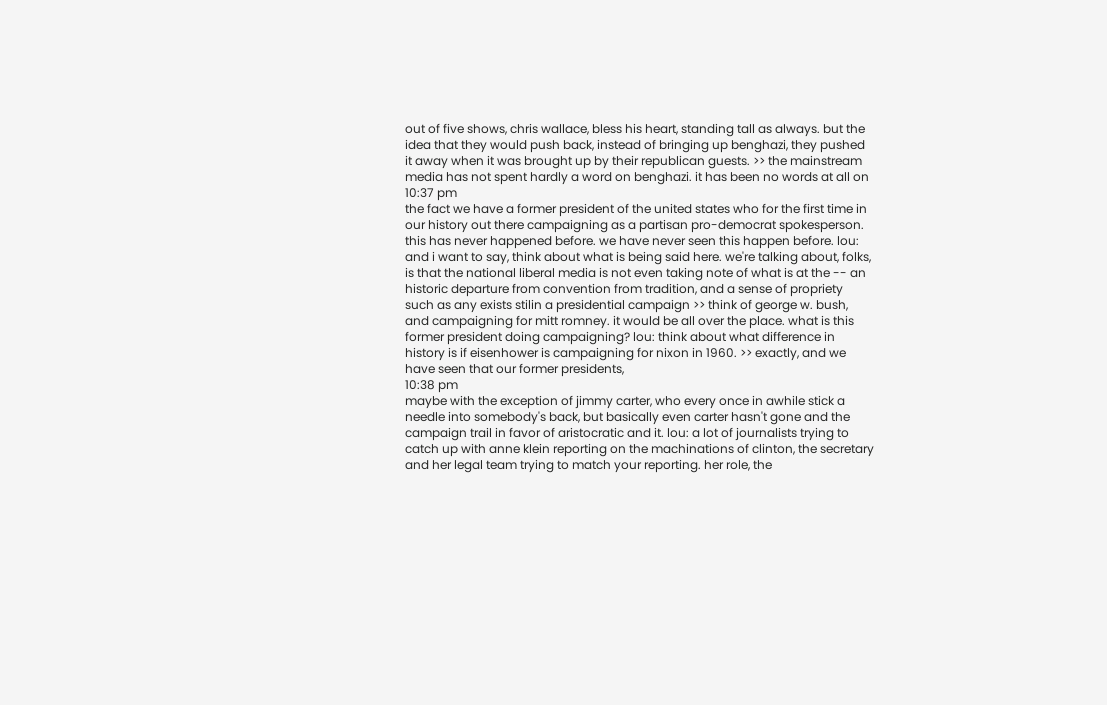out of five shows, chris wallace, bless his heart, standing tall as always. but the idea that they would push back, instead of bringing up benghazi, they pushed it away when it was brought up by their republican guests. >> the mainstream media has not spent hardly a word on benghazi. it has been no words at all on
10:37 pm
the fact we have a former president of the united states who for the first time in our history out there campaigning as a partisan pro-democrat spokesperson. this has never happened before. we have never seen this happen before. lou: and i want to say, think about what is being said here. we're talking about, folks, is that the national liberal media is not even taking note of what is at the -- an historic departure from convention from tradition, and a sense of propriety such as any exists stilin a presidential campaign >> think of george w. bush, and campaigning for mitt romney. it would be all over the place. what is this former president doing campaigning? lou: think about what difference in history is if eisenhower is campaigning for nixon in 1960. >> exactly, and we have seen that our former presidents,
10:38 pm
maybe with the exception of jimmy carter, who every once in awhile stick a needle into somebody's back, but basically even carter hasn't gone and the campaign trail in favor of aristocratic and it. lou: a lot of journalists trying to catch up with anne klein reporting on the machinations of clinton, the secretary and her legal team trying to match your reporting. her role, the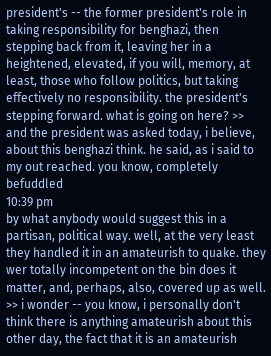president's -- the former president's role in taking responsibility for benghazi, then stepping back from it, leaving her in a heightened, elevated, if you will, memory, at least, those who follow politics, but taking effectively no responsibility. the president's stepping forward. what is going on here? >> and the president was asked today, i believe, about this benghazi think. he said, as i said to my out reached. you know, completely befuddled
10:39 pm
by what anybody would suggest this in a partisan, political way. well, at the very least they handled it in an amateurish to quake. they wer totally incompetent on the bin does it matter, and, perhaps, also, covered up as well. >> i wonder -- you know, i personally don't think there is anything amateurish about this other day, the fact that it is an amateurish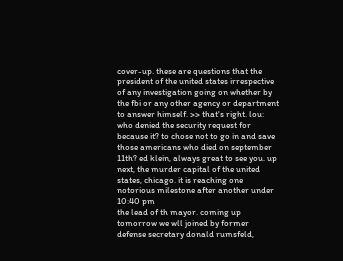cover-up. these are questions that the president of the united states irrespective of any investigation going on whether by the fbi or any other agency or department to answer himself. >> that's right. lou: who denied the security request for because it? to chose not to go in and save those americans who died on september 11th? ed klein, always great to see you. up next, the murder capital of the united states, chicago. it is reaching one notorious milestone after another under
10:40 pm
the lead of th mayor. coming up tomorrow we wll joined by former defense secretary donald rumsfeld,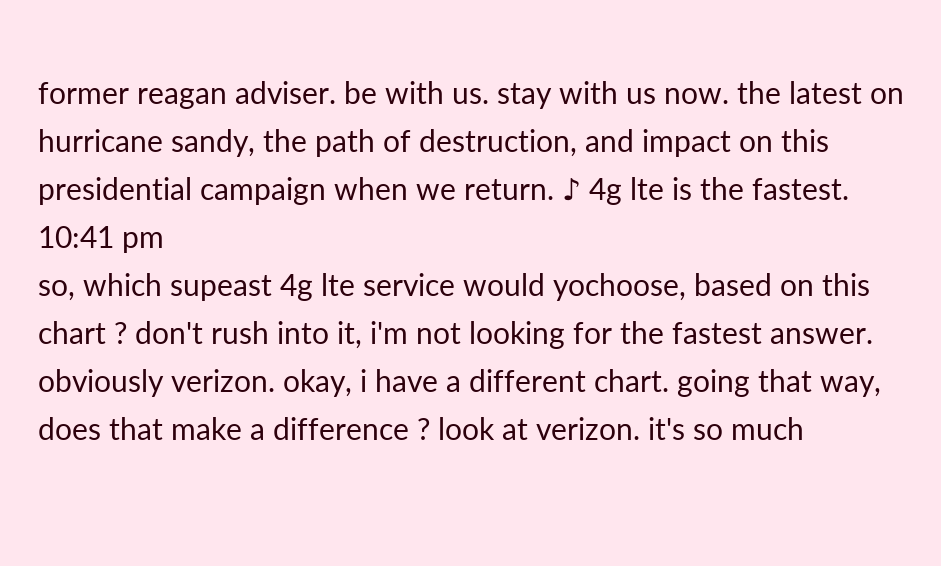former reagan adviser. be with us. stay with us now. the latest on hurricane sandy, the path of destruction, and impact on this presidential campaign when we return. ♪ 4g lte is the fastest.
10:41 pm
so, which supeast 4g lte service would yochoose, based on this chart ? don't rush into it, i'm not looking for the fastest answer. obviously verizon. okay, i have a different chart. going that way, does that make a difference ? look at verizon. it's so much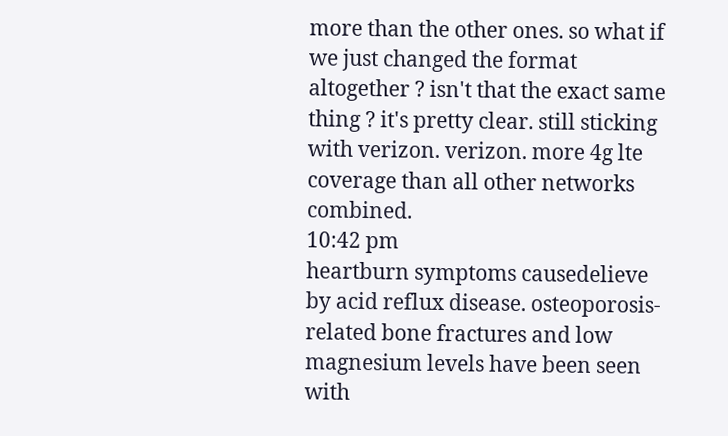more than the other ones. so what if we just changed the format altogether ? isn't that the exact same thing ? it's pretty clear. still sticking with verizon. verizon. more 4g lte coverage than all other networks combined.
10:42 pm
heartburn symptoms causedelieve by acid reflux disease. osteoporosis-related bone fractures and low magnesium levels have been seen with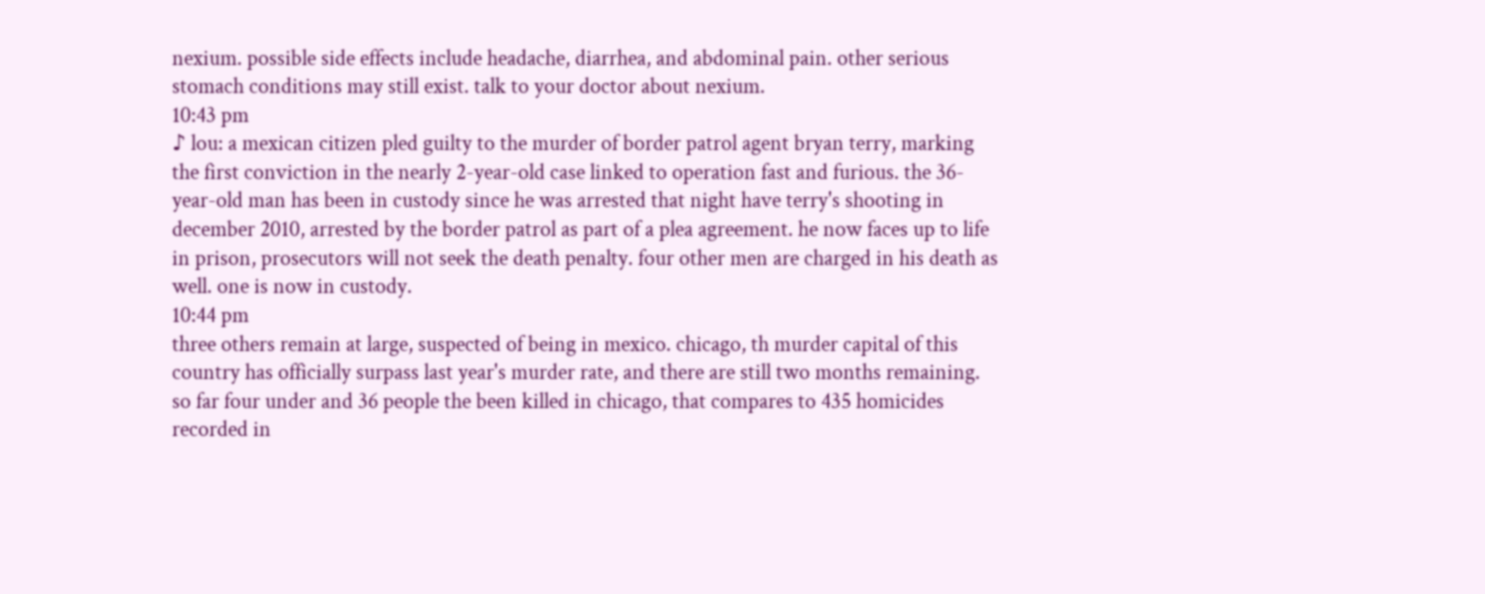nexium. possible side effects include headache, diarrhea, and abdominal pain. other serious stomach conditions may still exist. talk to your doctor about nexium.
10:43 pm
♪ lou: a mexican citizen pled guilty to the murder of border patrol agent bryan terry, marking the first conviction in the nearly 2-year-old case linked to operation fast and furious. the 36-year-old man has been in custody since he was arrested that night have terry's shooting in december 2010, arrested by the border patrol as part of a plea agreement. he now faces up to life in prison, prosecutors will not seek the death penalty. four other men are charged in his death as well. one is now in custody.
10:44 pm
three others remain at large, suspected of being in mexico. chicago, th murder capital of this country has officially surpass last year's murder rate, and there are still two months remaining. so far four under and 36 people the been killed in chicago, that compares to 435 homicides recorded in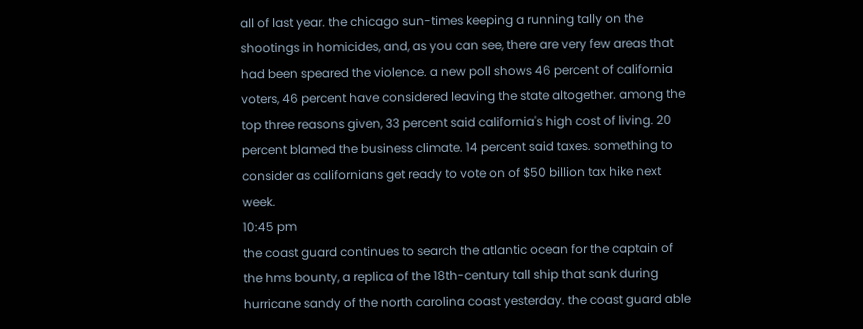all of last year. the chicago sun-times keeping a running tally on the shootings in homicides, and, as you can see, there are very few areas that had been speared the violence. a new poll shows 46 percent of california voters, 46 percent have considered leaving the state altogether. among the top three reasons given, 33 percent said california's high cost of living. 20 percent blamed the business climate. 14 percent said taxes. something to consider as californians get ready to vote on of $50 billion tax hike next week.
10:45 pm
the coast guard continues to search the atlantic ocean for the captain of the hms bounty, a replica of the 18th-century tall ship that sank during hurricane sandy of the north carolina coast yesterday. the coast guard able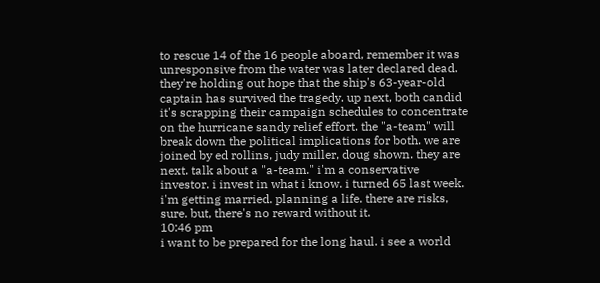to rescue 14 of the 16 people aboard, remember it was unresponsive from the water was later declared dead. they're holding out hope that the ship's 63-year-old captain has survived the tragedy. up next, both candid it's scrapping their campaign schedules to concentrate on the hurricane sandy relief effort. the "a-team" will break down the political implications for both. we are joined by ed rollins, judy miller, doug shown. they are next. talk about a "a-team." i'm a conservative investor. i invest in what i know. i turned 65 last week. i'm getting married. planning a life. there are risks, sure. but, there's no reward without it.
10:46 pm
i want to be prepared for the long haul. i see a world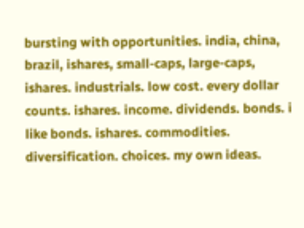bursting with opportunities. india, china, brazil, ishares, small-caps, large-caps, ishares. industrials. low cost. every dollar counts. ishares. income. dividends. bonds. i like bonds. ishares. commodities. diversification. choices. my own ideas.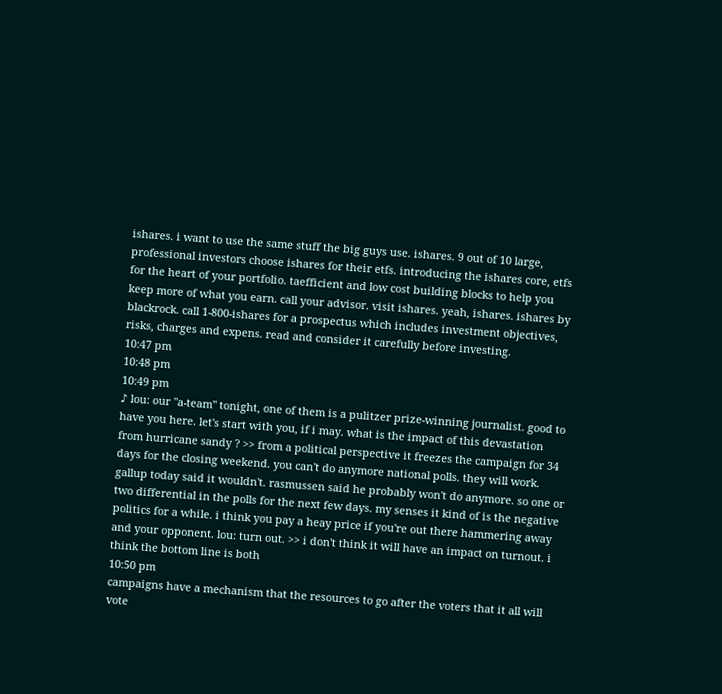ishares. i want to use the same stuff the big guys use. ishares. 9 out of 10 large, professional investors choose ishares for their etfs. introducing the ishares core, etfs for the heart of your portfolio. taefficient and low cost building blocks to help you keep more of what you earn. call your advisor. visit ishares. yeah, ishares. ishares by blackrock. call 1-800-ishares for a prospectus which includes investment objectives, risks, charges and expens. read and consider it carefully before investing.
10:47 pm
10:48 pm
10:49 pm
♪ lou: our "a-team" tonight, one of them is a pulitzer prize-winning journalist. good to have you here. let's start with you, if i may. what is the impact of this devastation from hurricane sandy ? >> from a political perspective it freezes the campaign for 34 days for the closing weekend. you can't do anymore national polls. they will work. gallup today said it wouldn't. rasmussen said he probably won't do anymore. so one or two differential in the polls for the next few days. my senses it kind of is the negative politics for a while. i think you pay a heay price if you're out there hammering away and your opponent. lou: turn out. >> i don't think it will have an impact on turnout. i think the bottom line is both
10:50 pm
campaigns have a mechanism that the resources to go after the voters that it all will vote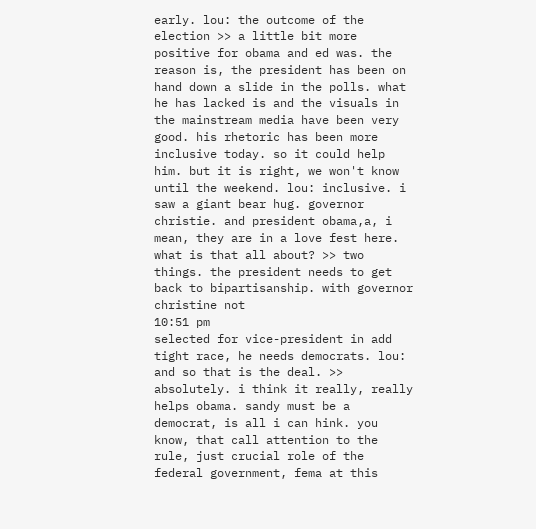early. lou: the outcome of the election >> a little bit more positive for obama and ed was. the reason is, the president has been on hand down a slide in the polls. what he has lacked is and the visuals in the mainstream media have been very good. his rhetoric has been more inclusive today. so it could help him. but it is right, we won't know until the weekend. lou: inclusive. i saw a giant bear hug. governor christie. and president obama,a, i mean, they are in a love fest here. what is that all about? >> two things. the president needs to get back to bipartisanship. with governor christine not
10:51 pm
selected for vice-president in add tight race, he needs democrats. lou: and so that is the deal. >> absolutely. i think it really, really helps obama. sandy must be a democrat, is all i can hink. you know, that call attention to the rule, just crucial role of the federal government, fema at this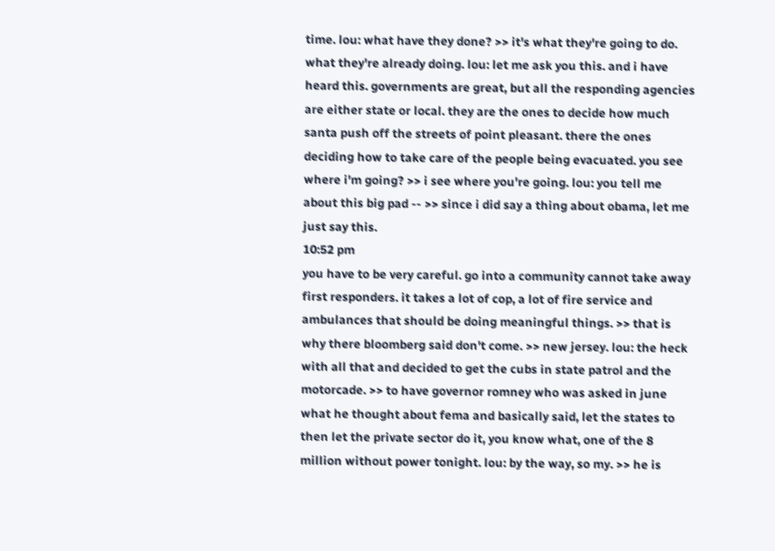time. lou: what have they done? >> it's what they're going to do. what they're already doing. lou: let me ask you this. and i have heard this. governments are great, but all the responding agencies are either state or local. they are the ones to decide how much santa push off the streets of point pleasant. there the ones deciding how to take care of the people being evacuated. you see where i'm going? >> i see where you're going. lou: you tell me about this big pad -- >> since i did say a thing about obama, let me just say this.
10:52 pm
you have to be very careful. go into a community cannot take away first responders. it takes a lot of cop, a lot of fire service and ambulances that should be doing meaningful things. >> that is why there bloomberg said don't come. >> new jersey. lou: the heck with all that and decided to get the cubs in state patrol and the motorcade. >> to have governor romney who was asked in june what he thought about fema and basically said, let the states to then let the private sector do it, you know what, one of the 8 million without power tonight. lou: by the way, so my. >> he is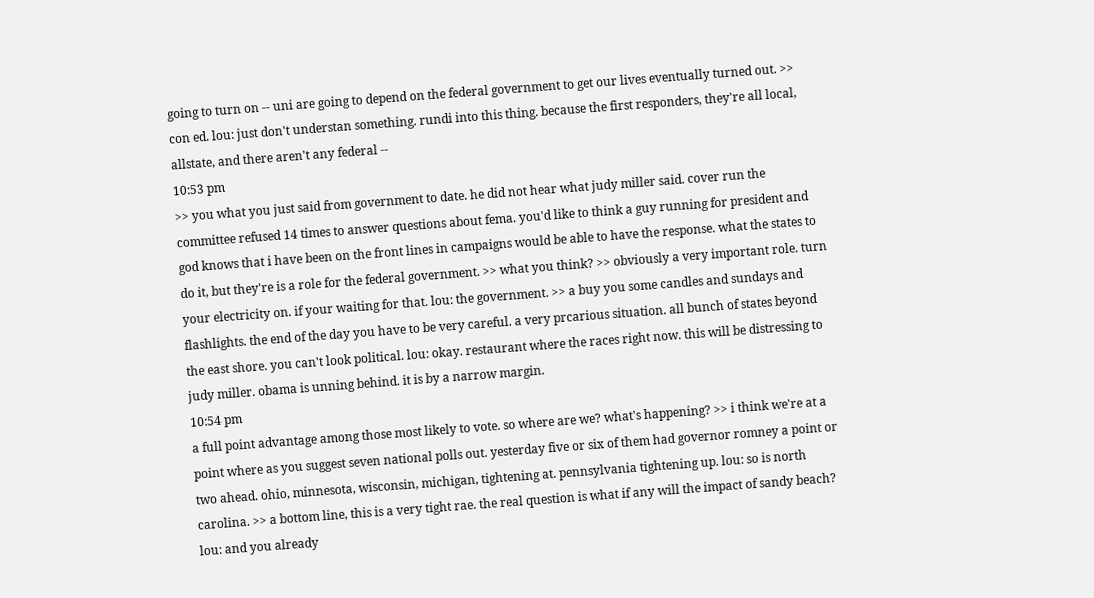going to turn on -- uni are going to depend on the federal government to get our lives eventually turned out. >> con ed. lou: just don't understan something. rundi into this thing. because the first responders, they're all local, allstate, and there aren't any federal --
10:53 pm
>> you what you just said from government to date. he did not hear what judy miller said. cover run the committee refused 14 times to answer questions about fema. you'd like to think a guy running for president and god knows that i have been on the front lines in campaigns would be able to have the response. what the states to do it, but they're is a role for the federal government. >> what you think? >> obviously a very important role. turn your electricity on. if your waiting for that. lou: the government. >> a buy you some candles and sundays and flashlights. the end of the day you have to be very careful. a very prcarious situation. all bunch of states beyond the east shore. you can't look political. lou: okay. restaurant where the races right now. this will be distressing to judy miller. obama is unning behind. it is by a narrow margin.
10:54 pm
a full point advantage among those most likely to vote. so where are we? what's happening? >> i think we're at a point where as you suggest seven national polls out. yesterday five or six of them had governor romney a point or two ahead. ohio, minnesota, wisconsin, michigan, tightening at. pennsylvania tightening up. lou: so is north carolina. >> a bottom line, this is a very tight rae. the real question is what if any will the impact of sandy beach? lou: and you already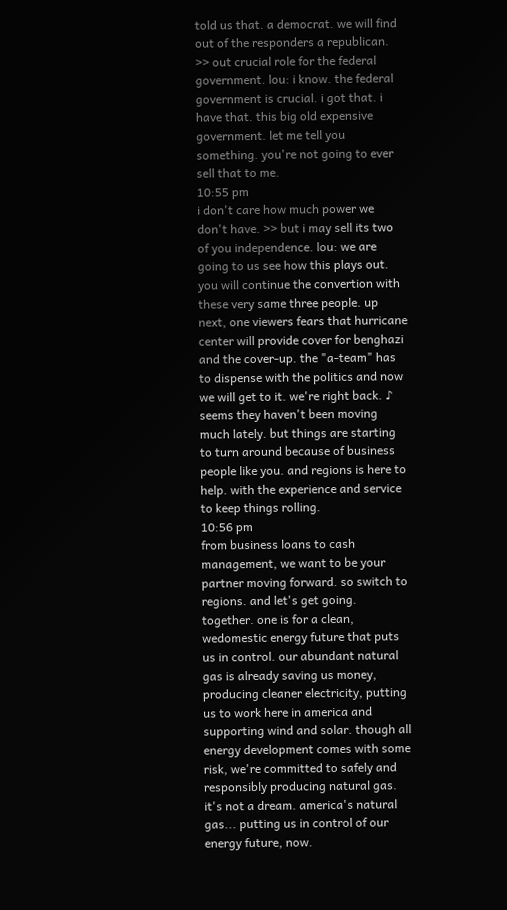told us that. a democrat. we will find out of the responders a republican. >> out crucial role for the federal government. lou: i know. the federal government is crucial. i got that. i have that. this big old expensive government. let me tell you something. you're not going to ever sell that to me.
10:55 pm
i don't care how much power we don't have. >> but i may sell its two of you independence. lou: we are going to us see how this plays out. you will continue the convertion with these very same three people. up next, one viewers fears that hurricane center will provide cover for benghazi and the cover-up. the "a-team" has to dispense with the politics and now we will get to it. we're right back. ♪ seems they haven't been moving much lately. but things are starting to turn around because of business people like you. and regions is here to help. with the experience and service to keep things rolling.
10:56 pm
from business loans to cash management, we want to be your partner moving forward. so switch to regions. and let's get going. together. one is for a clean, wedomestic energy future that puts us in control. our abundant natural gas is already saving us money, producing cleaner electricity, putting us to work here in america and supporting wind and solar. though all energy development comes with some risk, we're committed to safely and responsibly producing natural gas. it's not a dream. america's natural gas... putting us in control of our energy future, now.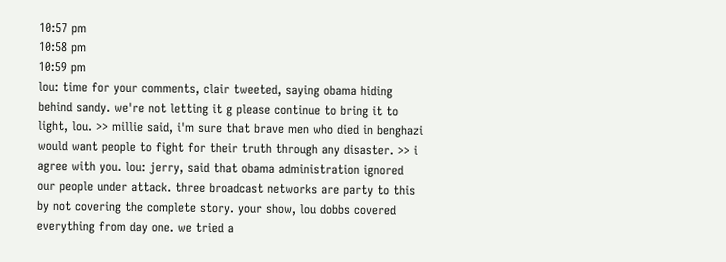10:57 pm
10:58 pm
10:59 pm
lou: time for your comments, clair tweeted, saying obama hiding behind sandy. we're not letting it g please continue to bring it to light, lou. >> millie said, i'm sure that brave men who died in benghazi would want people to fight for their truth through any disaster. >> i agree with you. lou: jerry, said that obama administration ignored our people under attack. three broadcast networks are party to this by not covering the complete story. your show, lou dobbs covered everything from day one. we tried a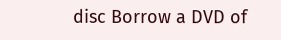disc Borrow a DVD of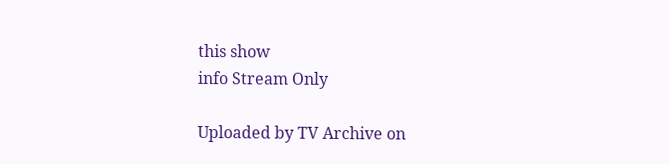this show
info Stream Only

Uploaded by TV Archive on